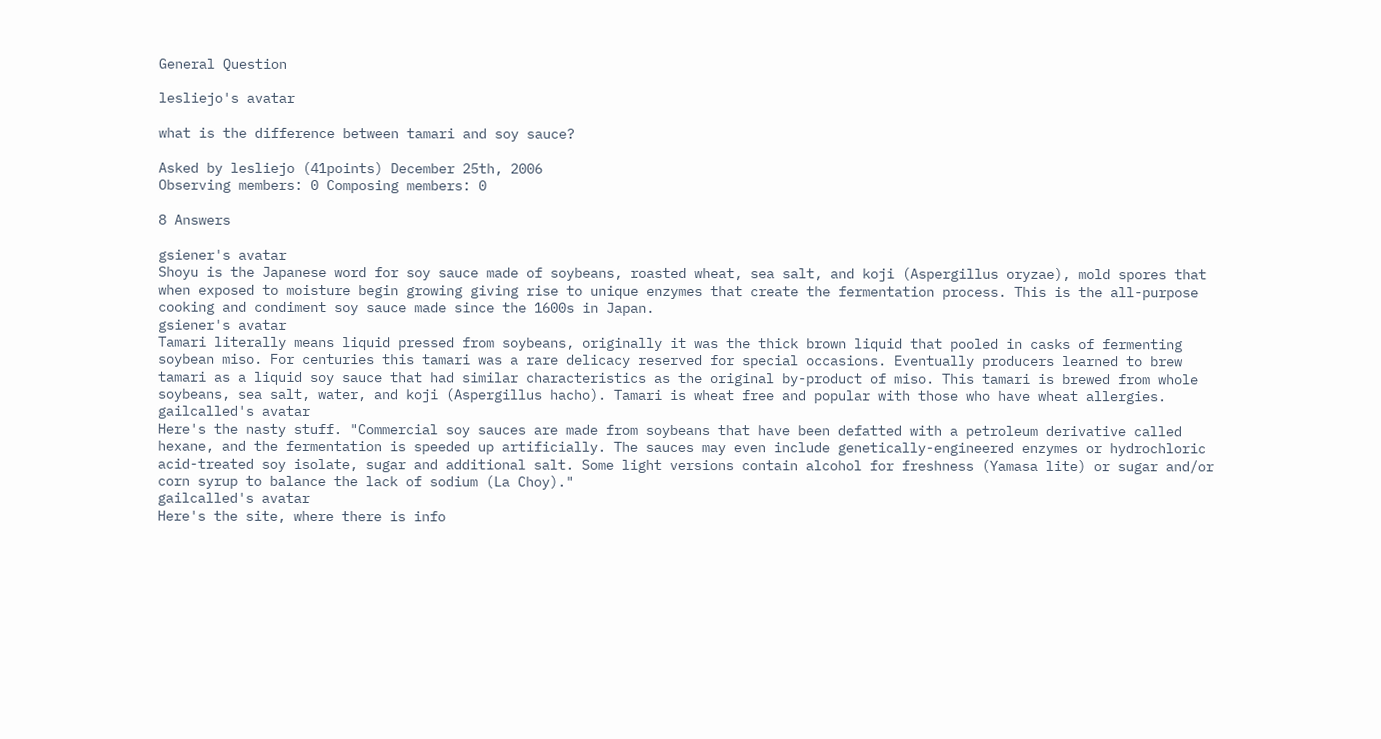General Question

lesliejo's avatar

what is the difference between tamari and soy sauce?

Asked by lesliejo (41points) December 25th, 2006
Observing members: 0 Composing members: 0

8 Answers

gsiener's avatar
Shoyu is the Japanese word for soy sauce made of soybeans, roasted wheat, sea salt, and koji (Aspergillus oryzae), mold spores that when exposed to moisture begin growing giving rise to unique enzymes that create the fermentation process. This is the all-purpose cooking and condiment soy sauce made since the 1600s in Japan.
gsiener's avatar
Tamari literally means liquid pressed from soybeans, originally it was the thick brown liquid that pooled in casks of fermenting soybean miso. For centuries this tamari was a rare delicacy reserved for special occasions. Eventually producers learned to brew tamari as a liquid soy sauce that had similar characteristics as the original by-product of miso. This tamari is brewed from whole soybeans, sea salt, water, and koji (Aspergillus hacho). Tamari is wheat free and popular with those who have wheat allergies.
gailcalled's avatar
Here's the nasty stuff. "Commercial soy sauces are made from soybeans that have been defatted with a petroleum derivative called hexane, and the fermentation is speeded up artificially. The sauces may even include genetically-engineered enzymes or hydrochloric acid-treated soy isolate, sugar and additional salt. Some light versions contain alcohol for freshness (Yamasa lite) or sugar and/or corn syrup to balance the lack of sodium (La Choy)."
gailcalled's avatar
Here's the site, where there is info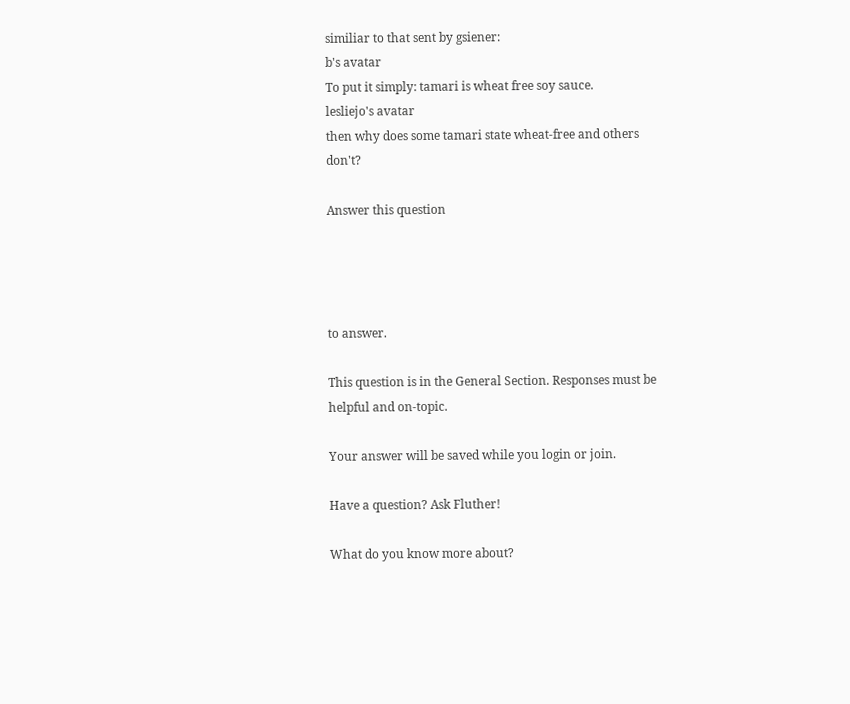similiar to that sent by gsiener:
b's avatar
To put it simply: tamari is wheat free soy sauce.
lesliejo's avatar
then why does some tamari state wheat-free and others don't?

Answer this question




to answer.

This question is in the General Section. Responses must be helpful and on-topic.

Your answer will be saved while you login or join.

Have a question? Ask Fluther!

What do you know more about?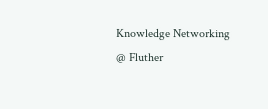Knowledge Networking @ Fluther